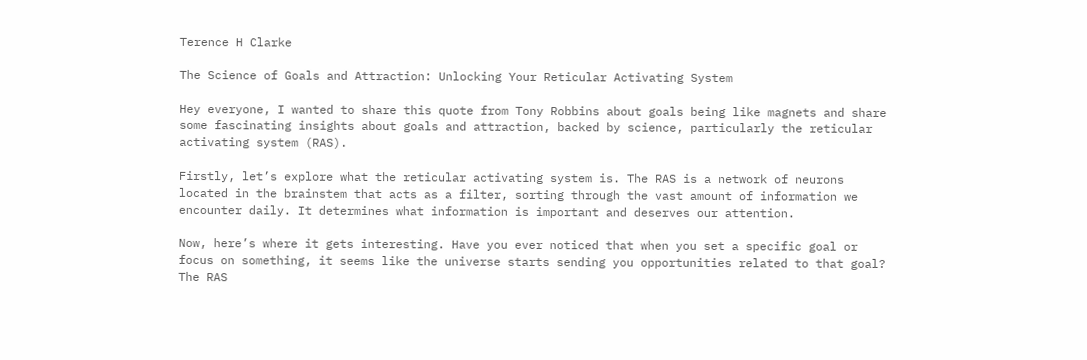Terence H Clarke

The Science of Goals and Attraction: Unlocking Your Reticular Activating System

Hey everyone, I wanted to share this quote from Tony Robbins about goals being like magnets and share some fascinating insights about goals and attraction, backed by science, particularly the reticular activating system (RAS).

Firstly, let’s explore what the reticular activating system is. The RAS is a network of neurons located in the brainstem that acts as a filter, sorting through the vast amount of information we encounter daily. It determines what information is important and deserves our attention.

Now, here’s where it gets interesting. Have you ever noticed that when you set a specific goal or focus on something, it seems like the universe starts sending you opportunities related to that goal? The RAS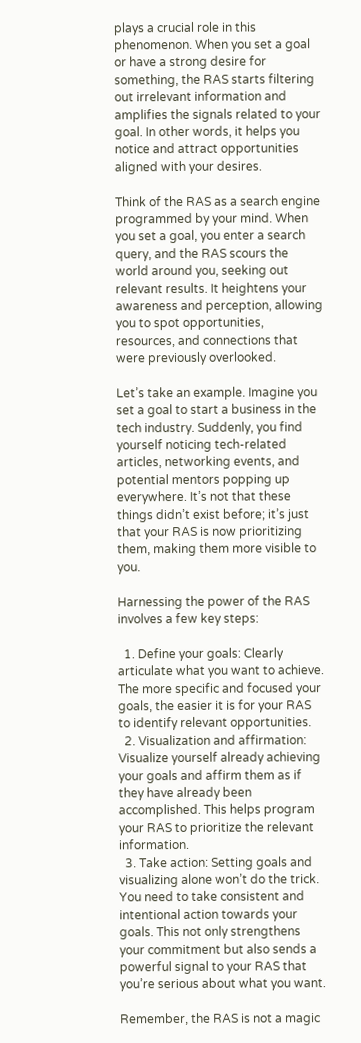plays a crucial role in this phenomenon. When you set a goal or have a strong desire for something, the RAS starts filtering out irrelevant information and amplifies the signals related to your goal. In other words, it helps you notice and attract opportunities aligned with your desires.

Think of the RAS as a search engine programmed by your mind. When you set a goal, you enter a search query, and the RAS scours the world around you, seeking out relevant results. It heightens your awareness and perception, allowing you to spot opportunities, resources, and connections that were previously overlooked.

Let’s take an example. Imagine you set a goal to start a business in the tech industry. Suddenly, you find yourself noticing tech-related articles, networking events, and potential mentors popping up everywhere. It’s not that these things didn’t exist before; it’s just that your RAS is now prioritizing them, making them more visible to you.

Harnessing the power of the RAS involves a few key steps:

  1. Define your goals: Clearly articulate what you want to achieve. The more specific and focused your goals, the easier it is for your RAS to identify relevant opportunities.
  2. Visualization and affirmation: Visualize yourself already achieving your goals and affirm them as if they have already been accomplished. This helps program your RAS to prioritize the relevant information.
  3. Take action: Setting goals and visualizing alone won’t do the trick. You need to take consistent and intentional action towards your goals. This not only strengthens your commitment but also sends a powerful signal to your RAS that you’re serious about what you want.

Remember, the RAS is not a magic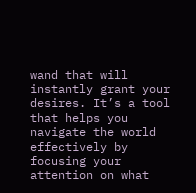wand that will instantly grant your desires. It’s a tool that helps you navigate the world effectively by focusing your attention on what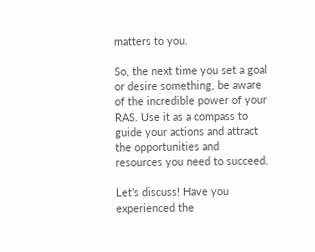matters to you.

So, the next time you set a goal or desire something, be aware of the incredible power of your RAS. Use it as a compass to guide your actions and attract the opportunities and resources you need to succeed.

Let’s discuss! Have you experienced the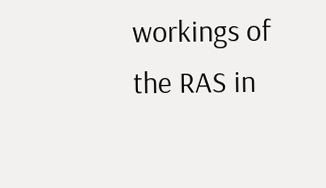workings of the RAS in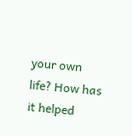your own life? How has it helped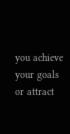you achieve your goals or attract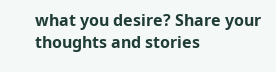what you desire? Share your thoughts and stories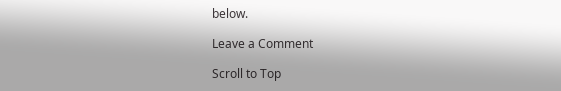below.

Leave a Comment

Scroll to Top